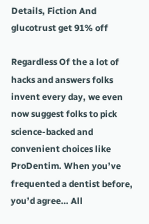Details, Fiction And glucotrust get 91% off

Regardless Of the a lot of hacks and answers folks invent every day, we even now suggest folks to pick science-backed and convenient choices like ProDentim. When you’ve frequented a dentist before, you’d agree… All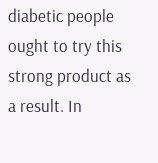diabetic people ought to try this strong product as a result. In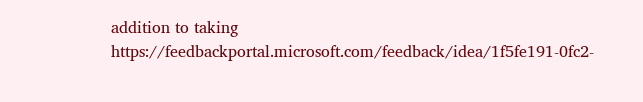addition to taking https://feedbackportal.microsoft.com/feedback/idea/1f5fe191-0fc2-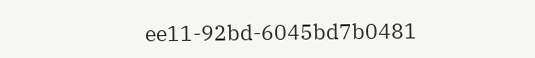ee11-92bd-6045bd7b0481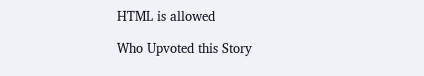HTML is allowed

Who Upvoted this Story